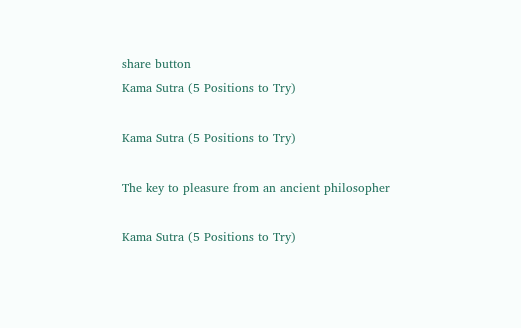share button
Kama Sutra (5 Positions to Try)

Kama Sutra (5 Positions to Try)

The key to pleasure from an ancient philosopher

Kama Sutra (5 Positions to Try)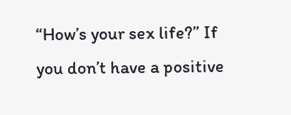“How’s your sex life?” If you don’t have a positive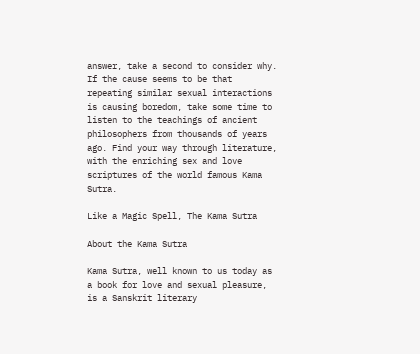answer, take a second to consider why. If the cause seems to be that repeating similar sexual interactions is causing boredom, take some time to listen to the teachings of ancient philosophers from thousands of years ago. Find your way through literature, with the enriching sex and love scriptures of the world famous Kama Sutra.

Like a Magic Spell, The Kama Sutra

About the Kama Sutra

Kama Sutra, well known to us today as a book for love and sexual pleasure, is a Sanskrit literary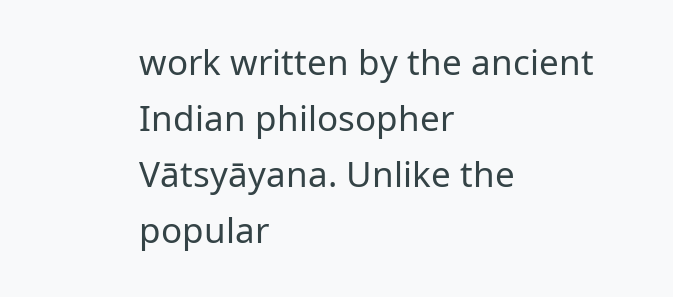work written by the ancient Indian philosopher Vātsyāyana. Unlike the popular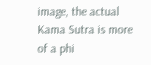image, the actual Kama Sutra is more of a phi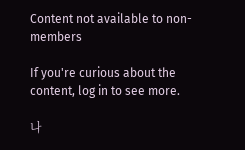Content not available to non-members

If you're curious about the content, log in to see more.

나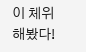이 체위 해봤다!